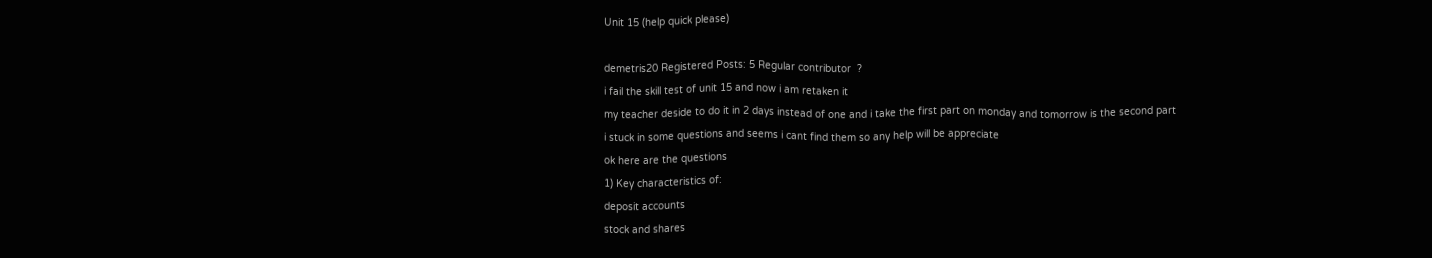Unit 15 (help quick please)

demetris20 Registered Posts: 5 Regular contributor  ?
i fail the skill test of unit 15 and now i am retaken it
my teacher deside to do it in 2 days instead of one and i take the first part on monday and tomorrow is the second part
i stuck in some questions and seems i cant find them so any help will be appreciate
ok here are the questions
1) Key characteristics of:
deposit accounts
stock and shares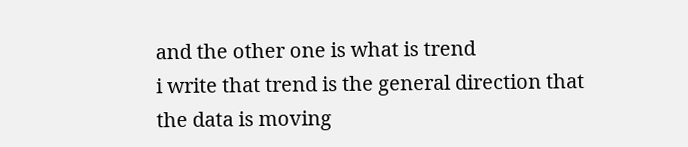and the other one is what is trend
i write that trend is the general direction that the data is moving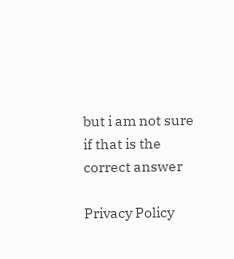but i am not sure if that is the correct answer

Privacy Policy